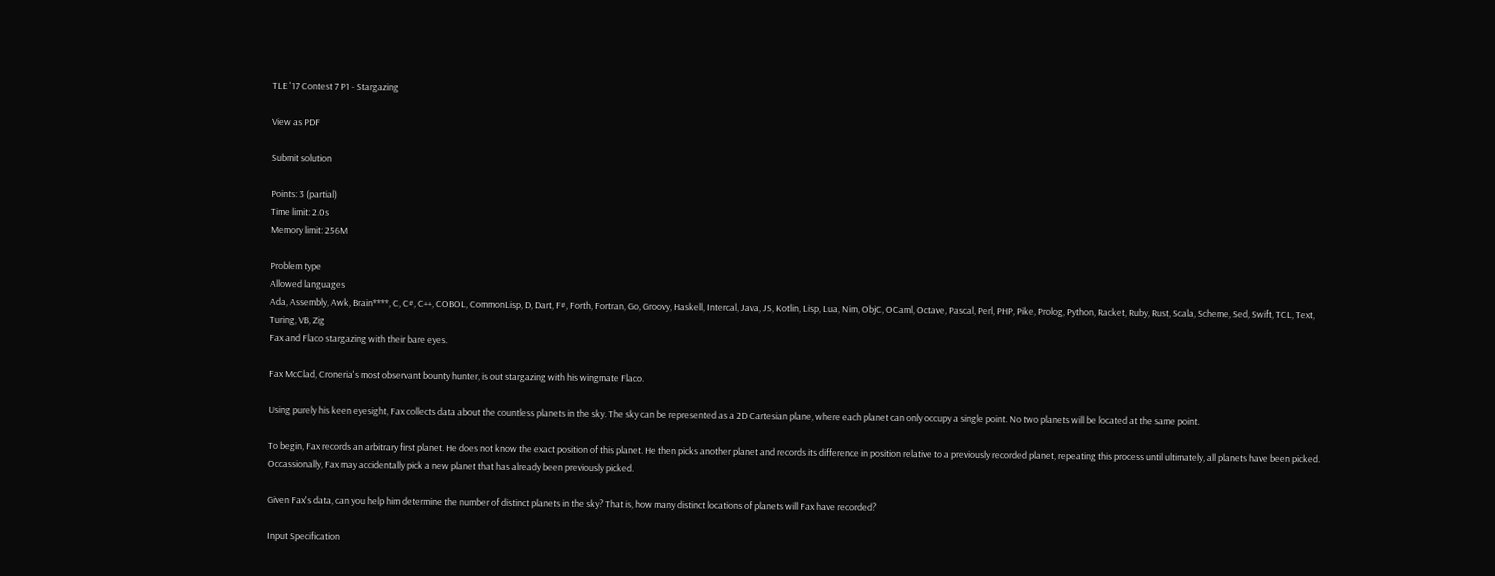TLE '17 Contest 7 P1 - Stargazing

View as PDF

Submit solution

Points: 3 (partial)
Time limit: 2.0s
Memory limit: 256M

Problem type
Allowed languages
Ada, Assembly, Awk, Brain****, C, C#, C++, COBOL, CommonLisp, D, Dart, F#, Forth, Fortran, Go, Groovy, Haskell, Intercal, Java, JS, Kotlin, Lisp, Lua, Nim, ObjC, OCaml, Octave, Pascal, Perl, PHP, Pike, Prolog, Python, Racket, Ruby, Rust, Scala, Scheme, Sed, Swift, TCL, Text, Turing, VB, Zig
Fax and Flaco stargazing with their bare eyes.

Fax McClad, Croneria's most observant bounty hunter, is out stargazing with his wingmate Flaco.

Using purely his keen eyesight, Fax collects data about the countless planets in the sky. The sky can be represented as a 2D Cartesian plane, where each planet can only occupy a single point. No two planets will be located at the same point.

To begin, Fax records an arbitrary first planet. He does not know the exact position of this planet. He then picks another planet and records its difference in position relative to a previously recorded planet, repeating this process until ultimately, all planets have been picked. Occassionally, Fax may accidentally pick a new planet that has already been previously picked.

Given Fax's data, can you help him determine the number of distinct planets in the sky? That is, how many distinct locations of planets will Fax have recorded?

Input Specification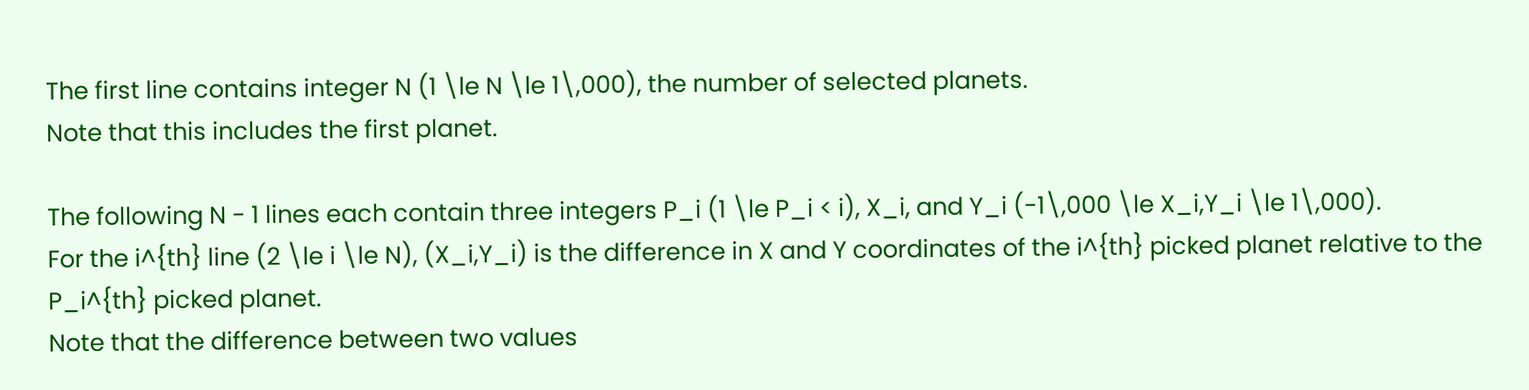The first line contains integer N (1 \le N \le 1\,000), the number of selected planets.
Note that this includes the first planet.

The following N - 1 lines each contain three integers P_i (1 \le P_i < i), X_i, and Y_i (-1\,000 \le X_i,Y_i \le 1\,000).
For the i^{th} line (2 \le i \le N), (X_i,Y_i) is the difference in X and Y coordinates of the i^{th} picked planet relative to the P_i^{th} picked planet.
Note that the difference between two values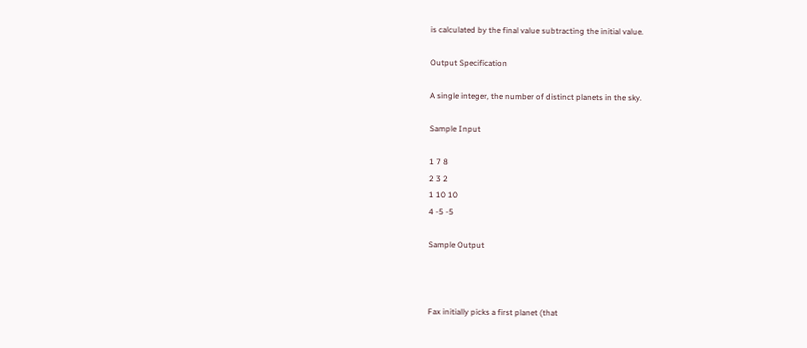is calculated by the final value subtracting the initial value.

Output Specification

A single integer, the number of distinct planets in the sky.

Sample Input

1 7 8
2 3 2
1 10 10
4 -5 -5

Sample Output



Fax initially picks a first planet (that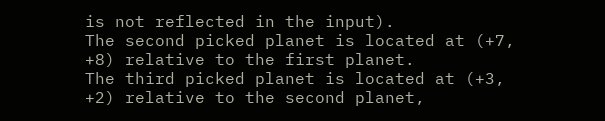is not reflected in the input).
The second picked planet is located at (+7, +8) relative to the first planet.
The third picked planet is located at (+3, +2) relative to the second planet,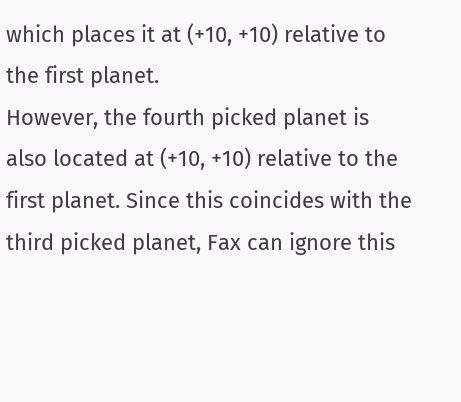which places it at (+10, +10) relative to the first planet.
However, the fourth picked planet is also located at (+10, +10) relative to the first planet. Since this coincides with the third picked planet, Fax can ignore this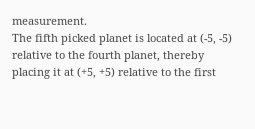measurement.
The fifth picked planet is located at (-5, -5) relative to the fourth planet, thereby placing it at (+5, +5) relative to the first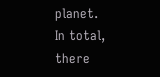planet.
In total, there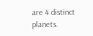are 4 distinct planets.